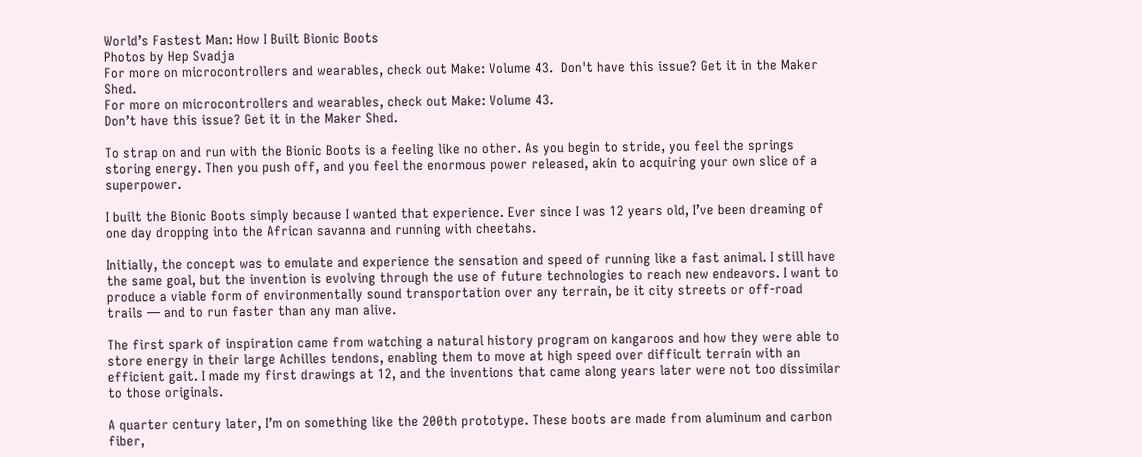World’s Fastest Man: How I Built Bionic Boots
Photos by Hep Svadja
For more on microcontrollers and wearables, check out Make: Volume 43.  Don't have this issue? Get it in the Maker Shed.
For more on microcontrollers and wearables, check out Make: Volume 43.
Don’t have this issue? Get it in the Maker Shed.

To strap on and run with the Bionic Boots is a feeling like no other. As you begin to stride, you feel the springs storing energy. Then you push off, and you feel the enormous power released, akin to acquiring your own slice of a superpower.

I built the Bionic Boots simply because I wanted that experience. Ever since I was 12 years old, I’ve been dreaming of one day dropping into the African savanna and running with cheetahs.

Initially, the concept was to emulate and experience the sensation and speed of running like a fast animal. I still have the same goal, but the invention is evolving through the use of future technologies to reach new endeavors. I want to produce a viable form of environmentally sound transportation over any terrain, be it city streets or off-road trails — and to run faster than any man alive.

The first spark of inspiration came from watching a natural history program on kangaroos and how they were able to store energy in their large Achilles tendons, enabling them to move at high speed over difficult terrain with an efficient gait. I made my first drawings at 12, and the inventions that came along years later were not too dissimilar to those originals.

A quarter century later, I’m on something like the 200th prototype. These boots are made from aluminum and carbon fiber,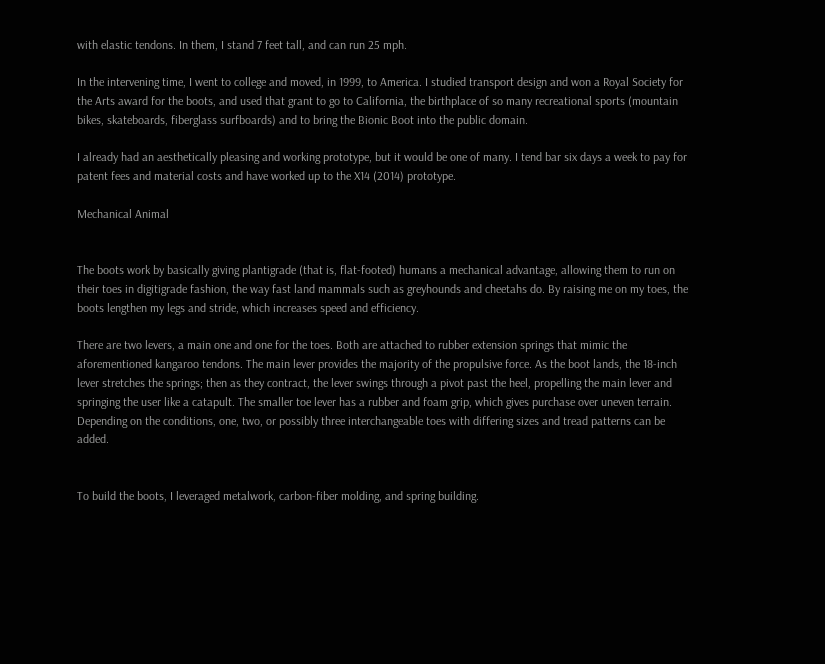with elastic tendons. In them, I stand 7 feet tall, and can run 25 mph.

In the intervening time, I went to college and moved, in 1999, to America. I studied transport design and won a Royal Society for the Arts award for the boots, and used that grant to go to California, the birthplace of so many recreational sports (mountain bikes, skateboards, fiberglass surfboards) and to bring the Bionic Boot into the public domain.

I already had an aesthetically pleasing and working prototype, but it would be one of many. I tend bar six days a week to pay for patent fees and material costs and have worked up to the X14 (2014) prototype.

Mechanical Animal


The boots work by basically giving plantigrade (that is, flat-footed) humans a mechanical advantage, allowing them to run on their toes in digitigrade fashion, the way fast land mammals such as greyhounds and cheetahs do. By raising me on my toes, the boots lengthen my legs and stride, which increases speed and efficiency.

There are two levers, a main one and one for the toes. Both are attached to rubber extension springs that mimic the aforementioned kangaroo tendons. The main lever provides the majority of the propulsive force. As the boot lands, the 18-inch lever stretches the springs; then as they contract, the lever swings through a pivot past the heel, propelling the main lever and springing the user like a catapult. The smaller toe lever has a rubber and foam grip, which gives purchase over uneven terrain. Depending on the conditions, one, two, or possibly three interchangeable toes with differing sizes and tread patterns can be added.


To build the boots, I leveraged metalwork, carbon-fiber molding, and spring building.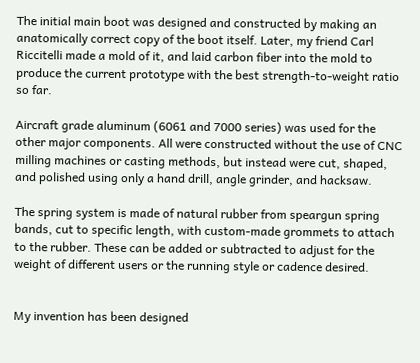The initial main boot was designed and constructed by making an anatomically correct copy of the boot itself. Later, my friend Carl Riccitelli made a mold of it, and laid carbon fiber into the mold to produce the current prototype with the best strength-to-weight ratio so far.

Aircraft grade aluminum (6061 and 7000 series) was used for the other major components. All were constructed without the use of CNC milling machines or casting methods, but instead were cut, shaped, and polished using only a hand drill, angle grinder, and hacksaw.

The spring system is made of natural rubber from speargun spring bands, cut to specific length, with custom-made grommets to attach to the rubber. These can be added or subtracted to adjust for the weight of different users or the running style or cadence desired.


My invention has been designed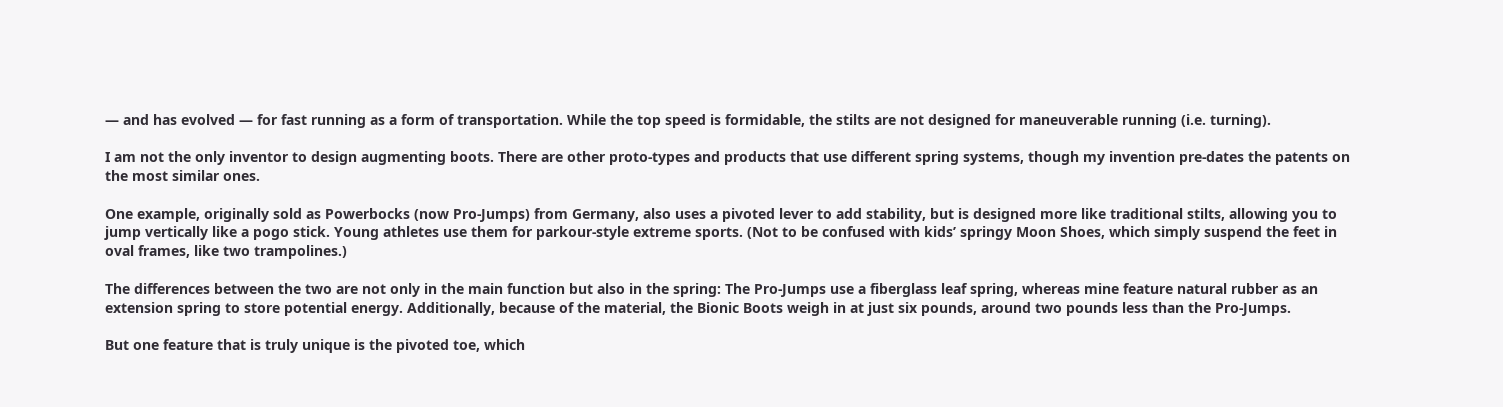— and has evolved — for fast running as a form of transportation. While the top speed is formidable, the stilts are not designed for maneuverable running (i.e. turning).

I am not the only inventor to design augmenting boots. There are other proto-types and products that use different spring systems, though my invention pre-dates the patents on the most similar ones.

One example, originally sold as Powerbocks (now Pro-Jumps) from Germany, also uses a pivoted lever to add stability, but is designed more like traditional stilts, allowing you to jump vertically like a pogo stick. Young athletes use them for parkour-style extreme sports. (Not to be confused with kids’ springy Moon Shoes, which simply suspend the feet in oval frames, like two trampolines.)

The differences between the two are not only in the main function but also in the spring: The Pro-Jumps use a fiberglass leaf spring, whereas mine feature natural rubber as an extension spring to store potential energy. Additionally, because of the material, the Bionic Boots weigh in at just six pounds, around two pounds less than the Pro-Jumps.

But one feature that is truly unique is the pivoted toe, which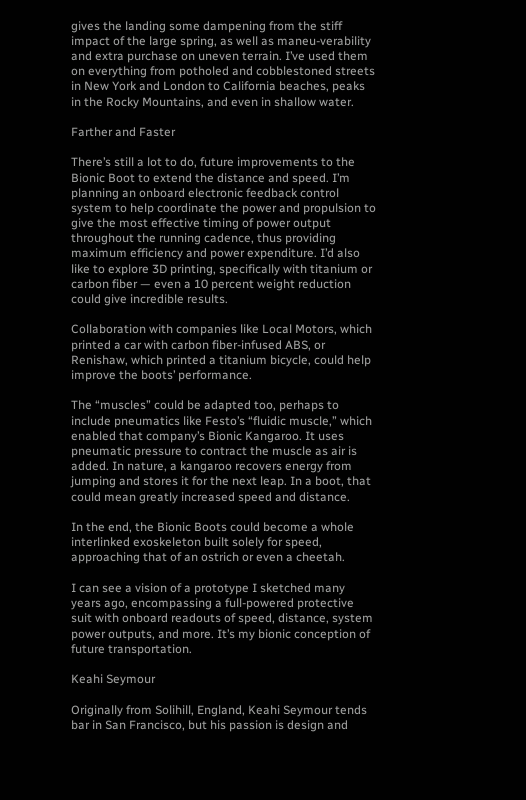gives the landing some dampening from the stiff impact of the large spring, as well as maneu-verability and extra purchase on uneven terrain. I’ve used them on everything from potholed and cobblestoned streets in New York and London to California beaches, peaks in the Rocky Mountains, and even in shallow water.

Farther and Faster

There’s still a lot to do, future improvements to the Bionic Boot to extend the distance and speed. I’m planning an onboard electronic feedback control system to help coordinate the power and propulsion to give the most effective timing of power output throughout the running cadence, thus providing maximum efficiency and power expenditure. I’d also like to explore 3D printing, specifically with titanium or carbon fiber — even a 10 percent weight reduction could give incredible results.

Collaboration with companies like Local Motors, which printed a car with carbon fiber-infused ABS, or Renishaw, which printed a titanium bicycle, could help improve the boots’ performance.

The “muscles” could be adapted too, perhaps to include pneumatics like Festo’s “fluidic muscle,” which enabled that company’s Bionic Kangaroo. It uses pneumatic pressure to contract the muscle as air is added. In nature, a kangaroo recovers energy from jumping and stores it for the next leap. In a boot, that could mean greatly increased speed and distance.

In the end, the Bionic Boots could become a whole interlinked exoskeleton built solely for speed, approaching that of an ostrich or even a cheetah.

I can see a vision of a prototype I sketched many years ago, encompassing a full-powered protective suit with onboard readouts of speed, distance, system power outputs, and more. It’s my bionic conception of future transportation.

Keahi Seymour

Originally from Solihill, England, Keahi Seymour tends bar in San Francisco, but his passion is design and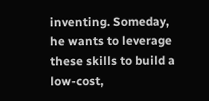inventing. Someday, he wants to leverage these skills to build a low-cost,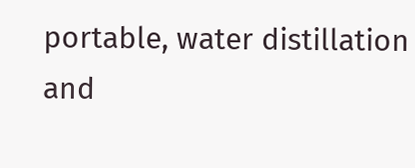portable, water distillation and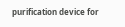purification device for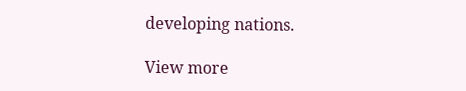developing nations.

View more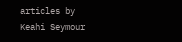articles by Keahi Seymour